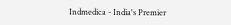Indmedica - India's Premier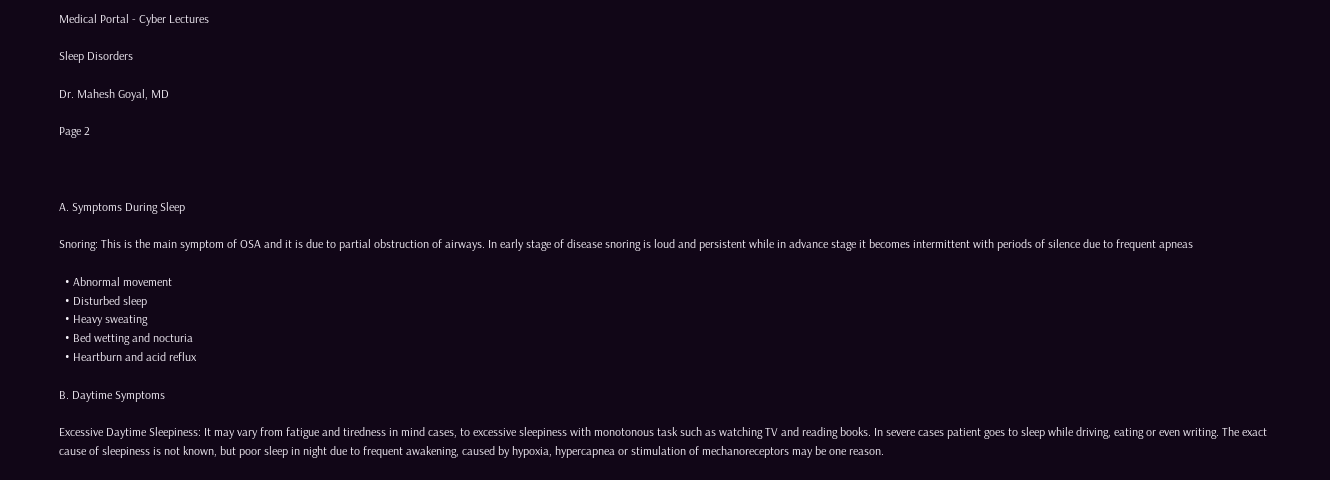Medical Portal - Cyber Lectures

Sleep Disorders

Dr. Mahesh Goyal, MD

Page 2



A. Symptoms During Sleep

Snoring: This is the main symptom of OSA and it is due to partial obstruction of airways. In early stage of disease snoring is loud and persistent while in advance stage it becomes intermittent with periods of silence due to frequent apneas

  • Abnormal movement
  • Disturbed sleep
  • Heavy sweating
  • Bed wetting and nocturia
  • Heartburn and acid reflux

B. Daytime Symptoms

Excessive Daytime Sleepiness: It may vary from fatigue and tiredness in mind cases, to excessive sleepiness with monotonous task such as watching TV and reading books. In severe cases patient goes to sleep while driving, eating or even writing. The exact cause of sleepiness is not known, but poor sleep in night due to frequent awakening, caused by hypoxia, hypercapnea or stimulation of mechanoreceptors may be one reason.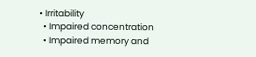• Irritability
  • Impaired concentration
  • Impaired memory and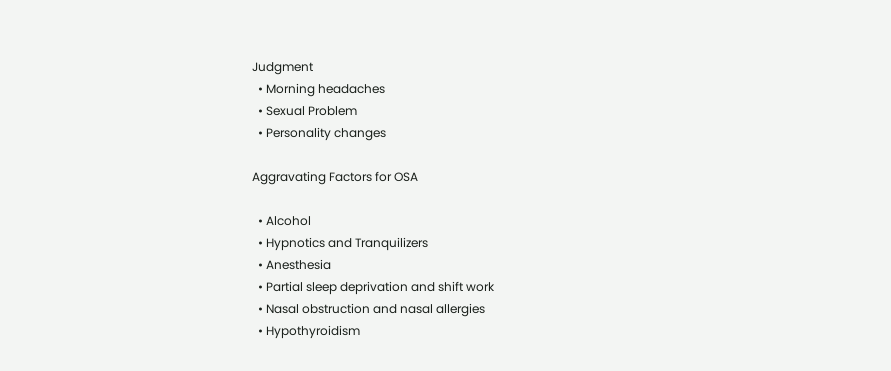Judgment
  • Morning headaches
  • Sexual Problem
  • Personality changes

Aggravating Factors for OSA

  • Alcohol
  • Hypnotics and Tranquilizers
  • Anesthesia
  • Partial sleep deprivation and shift work
  • Nasal obstruction and nasal allergies
  • Hypothyroidism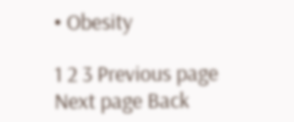• Obesity

1 2 3 Previous page Next page Back